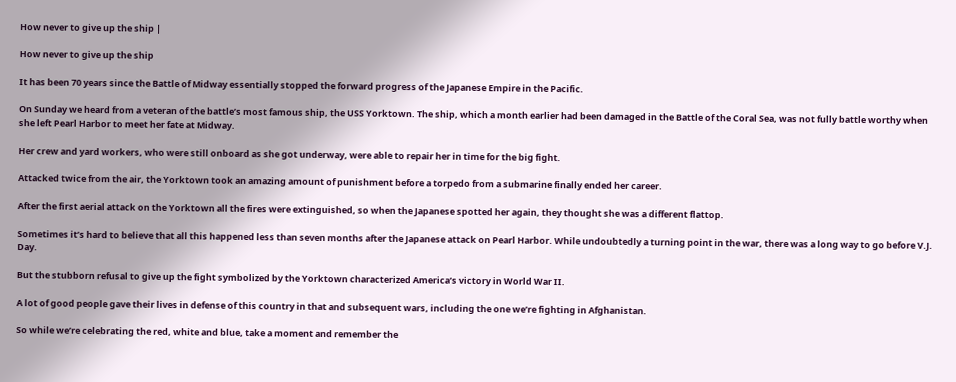How never to give up the ship |

How never to give up the ship

It has been 70 years since the Battle of Midway essentially stopped the forward progress of the Japanese Empire in the Pacific.

On Sunday we heard from a veteran of the battle’s most famous ship, the USS Yorktown. The ship, which a month earlier had been damaged in the Battle of the Coral Sea, was not fully battle worthy when she left Pearl Harbor to meet her fate at Midway.

Her crew and yard workers, who were still onboard as she got underway, were able to repair her in time for the big fight.

Attacked twice from the air, the Yorktown took an amazing amount of punishment before a torpedo from a submarine finally ended her career.

After the first aerial attack on the Yorktown all the fires were extinguished, so when the Japanese spotted her again, they thought she was a different flattop.

Sometimes it’s hard to believe that all this happened less than seven months after the Japanese attack on Pearl Harbor. While undoubtedly a turning point in the war, there was a long way to go before V.J. Day.

But the stubborn refusal to give up the fight symbolized by the Yorktown characterized America’s victory in World War II.

A lot of good people gave their lives in defense of this country in that and subsequent wars, including the one we’re fighting in Afghanistan.

So while we’re celebrating the red, white and blue, take a moment and remember the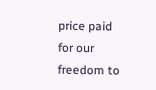price paid for our freedom to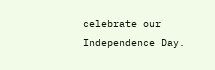celebrate our Independence Day.